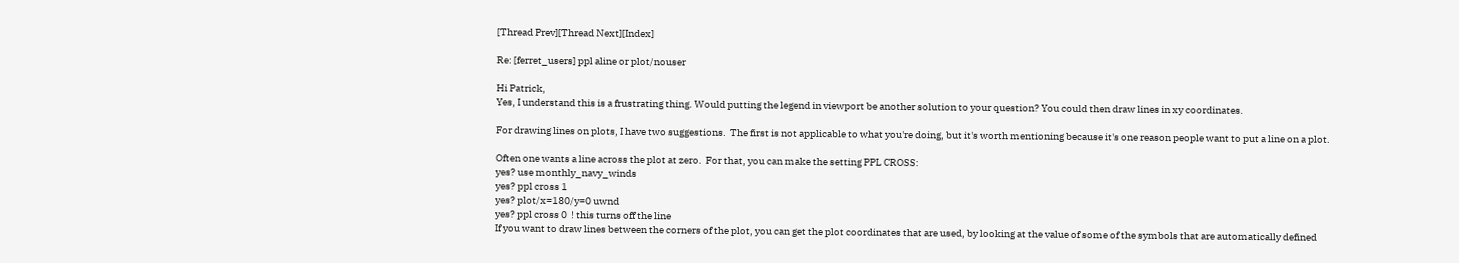[Thread Prev][Thread Next][Index]

Re: [ferret_users] ppl aline or plot/nouser

Hi Patrick,
Yes, I understand this is a frustrating thing. Would putting the legend in viewport be another solution to your question? You could then draw lines in xy coordinates.

For drawing lines on plots, I have two suggestions.  The first is not applicable to what you're doing, but it's worth mentioning because it's one reason people want to put a line on a plot.

Often one wants a line across the plot at zero.  For that, you can make the setting PPL CROSS:
yes? use monthly_navy_winds
yes? ppl cross 1
yes? plot/x=180/y=0 uwnd
yes? ppl cross 0  ! this turns off the line
If you want to draw lines between the corners of the plot, you can get the plot coordinates that are used, by looking at the value of some of the symbols that are automatically defined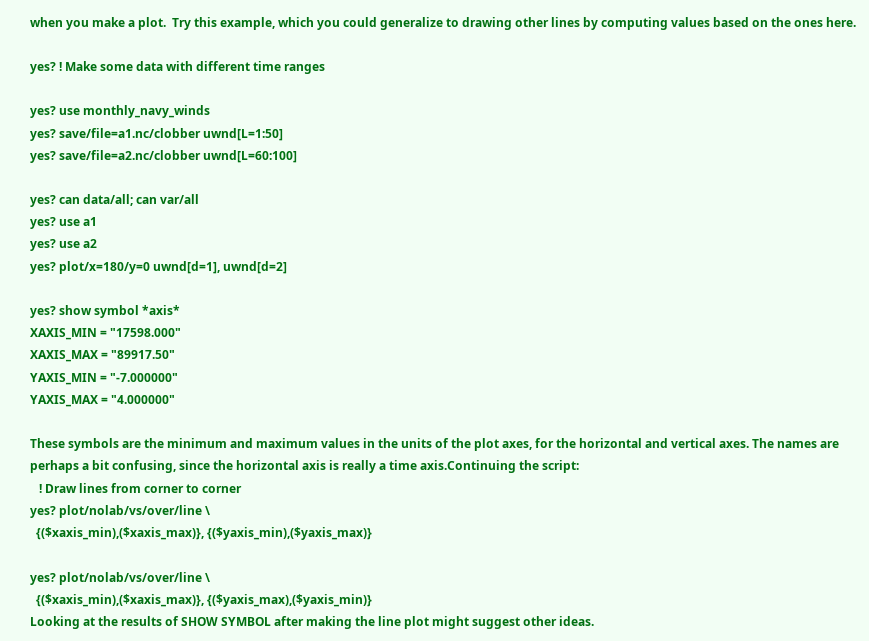when you make a plot.  Try this example, which you could generalize to drawing other lines by computing values based on the ones here.

yes? ! Make some data with different time ranges

yes? use monthly_navy_winds
yes? save/file=a1.nc/clobber uwnd[L=1:50]
yes? save/file=a2.nc/clobber uwnd[L=60:100]

yes? can data/all; can var/all
yes? use a1
yes? use a2
yes? plot/x=180/y=0 uwnd[d=1], uwnd[d=2]

yes? show symbol *axis*
XAXIS_MIN = "17598.000"
XAXIS_MAX = "89917.50"
YAXIS_MIN = "-7.000000"
YAXIS_MAX = "4.000000"

These symbols are the minimum and maximum values in the units of the plot axes, for the horizontal and vertical axes. The names are perhaps a bit confusing, since the horizontal axis is really a time axis.Continuing the script:
   ! Draw lines from corner to corner
yes? plot/nolab/vs/over/line \
  {($xaxis_min),($xaxis_max)}, {($yaxis_min),($yaxis_max)}

yes? plot/nolab/vs/over/line \
  {($xaxis_min),($xaxis_max)}, {($yaxis_max),($yaxis_min)}
Looking at the results of SHOW SYMBOL after making the line plot might suggest other ideas.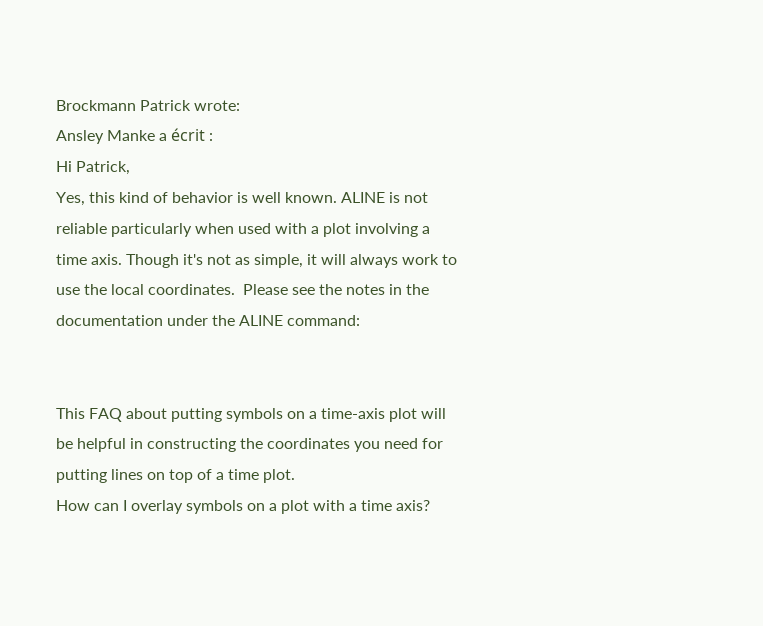Brockmann Patrick wrote:
Ansley Manke a écrit :
Hi Patrick,
Yes, this kind of behavior is well known. ALINE is not reliable particularly when used with a plot involving a time axis. Though it's not as simple, it will always work to use the local coordinates.  Please see the notes in the documentation under the ALINE command:


This FAQ about putting symbols on a time-axis plot will be helpful in constructing the coordinates you need for putting lines on top of a time plot.
How can I overlay symbols on a plot with a time axis?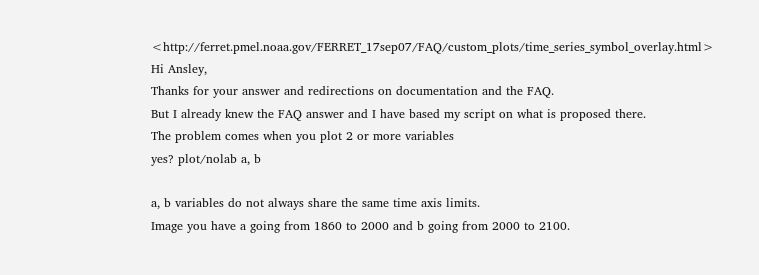<http://ferret.pmel.noaa.gov/FERRET_17sep07/FAQ/custom_plots/time_series_symbol_overlay.html>
Hi Ansley,
Thanks for your answer and redirections on documentation and the FAQ.
But I already knew the FAQ answer and I have based my script on what is proposed there.
The problem comes when you plot 2 or more variables
yes? plot/nolab a, b

a, b variables do not always share the same time axis limits.
Image you have a going from 1860 to 2000 and b going from 2000 to 2100.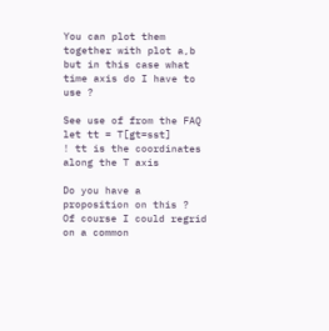You can plot them together with plot a,b
but in this case what time axis do I have to use ?

See use of from the FAQ
let tt = T[gt=sst]         ! tt is the coordinates along the T axis

Do you have a proposition on this ?
Of course I could regrid on a common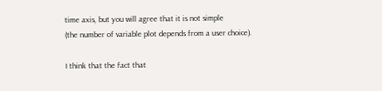time axis, but you will agree that it is not simple
(the number of variable plot depends from a user choice).

I think that the fact that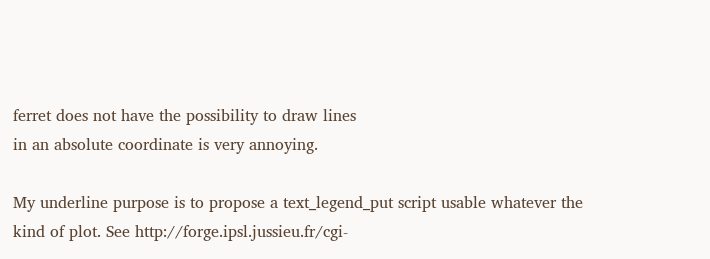ferret does not have the possibility to draw lines
in an absolute coordinate is very annoying.

My underline purpose is to propose a text_legend_put script usable whatever the
kind of plot. See http://forge.ipsl.jussieu.fr/cgi-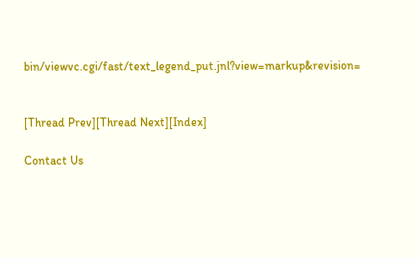bin/viewvc.cgi/fast/text_legend_put.jnl?view=markup&revision=


[Thread Prev][Thread Next][Index]

Contact Us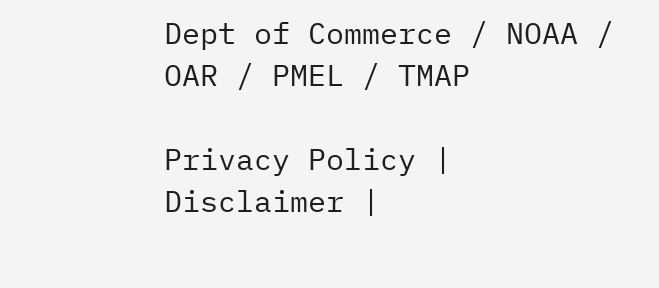Dept of Commerce / NOAA / OAR / PMEL / TMAP

Privacy Policy | Disclaimer |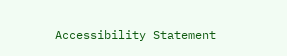Accessibility Statement